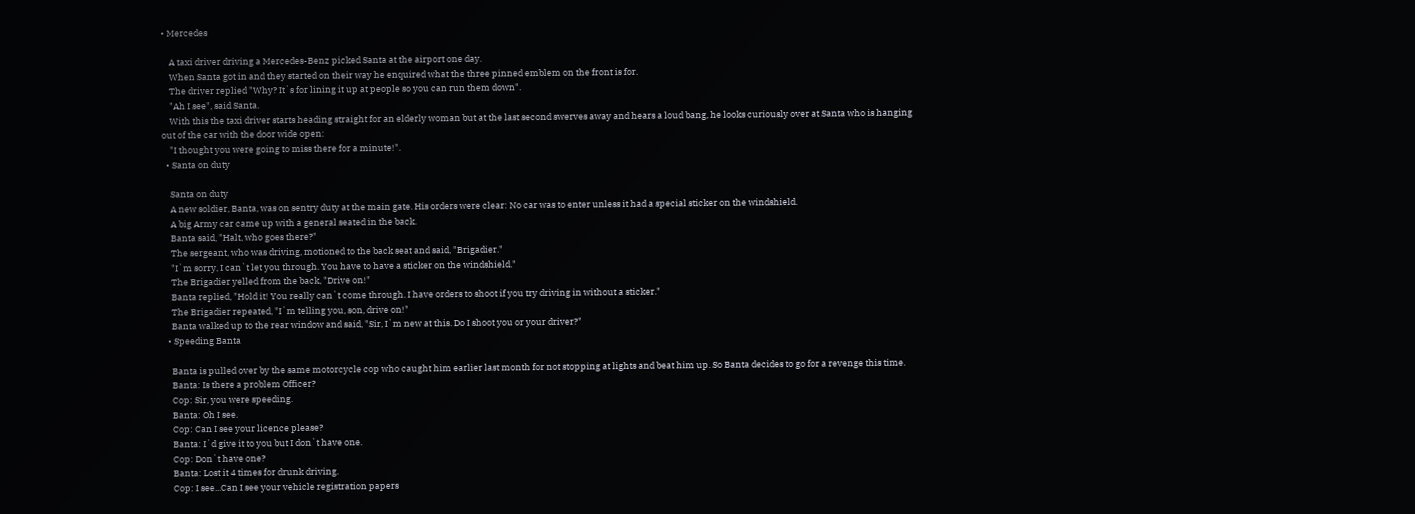• Mercedes

    A taxi driver driving a Mercedes-Benz picked Santa at the airport one day.
    When Santa got in and they started on their way he enquired what the three pinned emblem on the front is for.
    The driver replied "Why? It`s for lining it up at people so you can run them down".
    "Ah I see", said Santa.
    With this the taxi driver starts heading straight for an elderly woman but at the last second swerves away and hears a loud bang, he looks curiously over at Santa who is hanging out of the car with the door wide open:
    "I thought you were going to miss there for a minute!".
  • Santa on duty

    Santa on duty
    A new soldier, Banta, was on sentry duty at the main gate. His orders were clear: No car was to enter unless it had a special sticker on the windshield.
    A big Army car came up with a general seated in the back.
    Banta said, "Halt, who goes there?"
    The sergeant, who was driving, motioned to the back seat and said, "Brigadier."
    "I`m sorry, I can`t let you through. You have to have a sticker on the windshield."
    The Brigadier yelled from the back, "Drive on!"
    Banta replied, "Hold it! You really can`t come through. I have orders to shoot if you try driving in without a sticker."
    The Brigadier repeated, "I`m telling you, son, drive on!"
    Banta walked up to the rear window and said, "Sir, I`m new at this. Do I shoot you or your driver?"
  • Speeding Banta

    Banta is pulled over by the same motorcycle cop who caught him earlier last month for not stopping at lights and beat him up. So Banta decides to go for a revenge this time.
    Banta: Is there a problem Officer?
    Cop: Sir, you were speeding.
    Banta: Oh I see.
    Cop: Can I see your licence please?
    Banta: I`d give it to you but I don`t have one.
    Cop: Don`t have one?
    Banta: Lost it 4 times for drunk driving.
    Cop: I see...Can I see your vehicle registration papers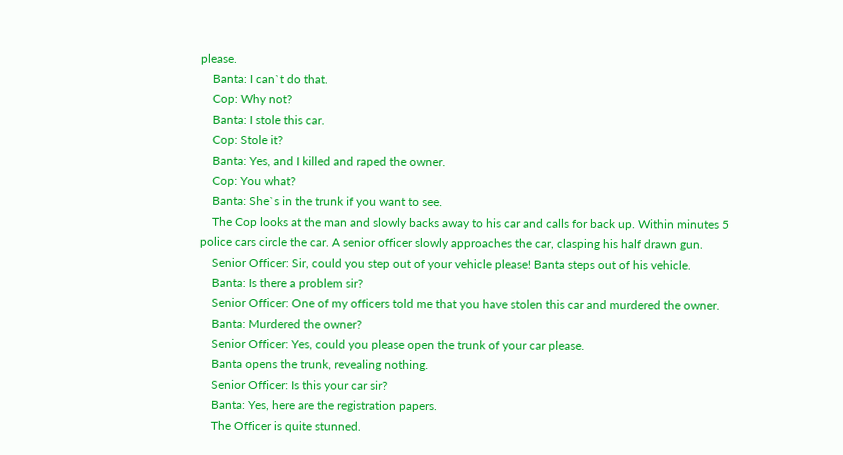please.
    Banta: I can`t do that.
    Cop: Why not?
    Banta: I stole this car.
    Cop: Stole it?
    Banta: Yes, and I killed and raped the owner.
    Cop: You what?
    Banta: She`s in the trunk if you want to see.
    The Cop looks at the man and slowly backs away to his car and calls for back up. Within minutes 5 police cars circle the car. A senior officer slowly approaches the car, clasping his half drawn gun.
    Senior Officer: Sir, could you step out of your vehicle please! Banta steps out of his vehicle.
    Banta: Is there a problem sir?
    Senior Officer: One of my officers told me that you have stolen this car and murdered the owner.
    Banta: Murdered the owner?
    Senior Officer: Yes, could you please open the trunk of your car please.
    Banta opens the trunk, revealing nothing.
    Senior Officer: Is this your car sir?
    Banta: Yes, here are the registration papers.
    The Officer is quite stunned.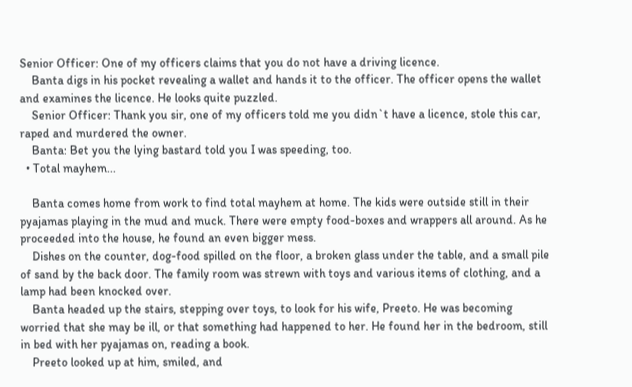Senior Officer: One of my officers claims that you do not have a driving licence.
    Banta digs in his pocket revealing a wallet and hands it to the officer. The officer opens the wallet and examines the licence. He looks quite puzzled.
    Senior Officer: Thank you sir, one of my officers told me you didn`t have a licence, stole this car, raped and murdered the owner.
    Banta: Bet you the lying bastard told you I was speeding, too.
  • Total mayhem...

    Banta comes home from work to find total mayhem at home. The kids were outside still in their pyajamas playing in the mud and muck. There were empty food-boxes and wrappers all around. As he proceeded into the house, he found an even bigger mess.
    Dishes on the counter, dog-food spilled on the floor, a broken glass under the table, and a small pile of sand by the back door. The family room was strewn with toys and various items of clothing, and a lamp had been knocked over.
    Banta headed up the stairs, stepping over toys, to look for his wife, Preeto. He was becoming worried that she may be ill, or that something had happened to her. He found her in the bedroom, still in bed with her pyajamas on, reading a book.
    Preeto looked up at him, smiled, and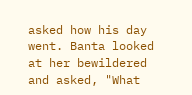asked how his day went. Banta looked at her bewildered and asked, "What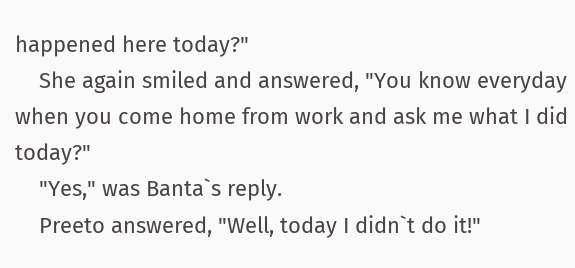happened here today?"
    She again smiled and answered, "You know everyday when you come home from work and ask me what I did today?"
    "Yes," was Banta`s reply.
    Preeto answered, "Well, today I didn`t do it!"